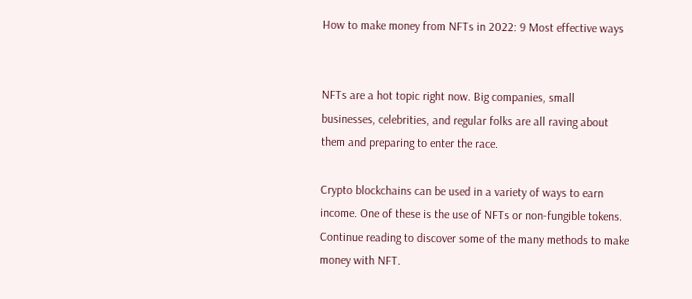How to make money from NFTs in 2022: 9 Most effective ways


NFTs are a hot topic right now. Big companies, small businesses, celebrities, and regular folks are all raving about them and preparing to enter the race.

Crypto blockchains can be used in a variety of ways to earn income. One of these is the use of NFTs or non-fungible tokens. Continue reading to discover some of the many methods to make money with NFT.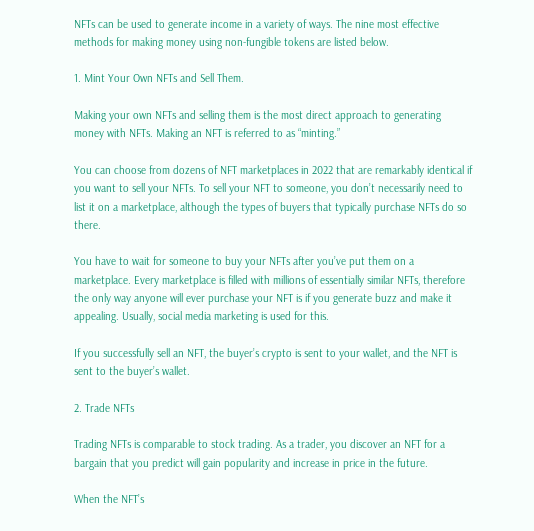NFTs can be used to generate income in a variety of ways. The nine most effective methods for making money using non-fungible tokens are listed below.

1. Mint Your Own NFTs and Sell Them.

Making your own NFTs and selling them is the most direct approach to generating money with NFTs. Making an NFT is referred to as “minting.”

You can choose from dozens of NFT marketplaces in 2022 that are remarkably identical if you want to sell your NFTs. To sell your NFT to someone, you don’t necessarily need to list it on a marketplace, although the types of buyers that typically purchase NFTs do so there.

You have to wait for someone to buy your NFTs after you’ve put them on a marketplace. Every marketplace is filled with millions of essentially similar NFTs, therefore the only way anyone will ever purchase your NFT is if you generate buzz and make it appealing. Usually, social media marketing is used for this.

If you successfully sell an NFT, the buyer’s crypto is sent to your wallet, and the NFT is sent to the buyer’s wallet.

2. Trade NFTs

Trading NFTs is comparable to stock trading. As a trader, you discover an NFT for a bargain that you predict will gain popularity and increase in price in the future.

When the NFT’s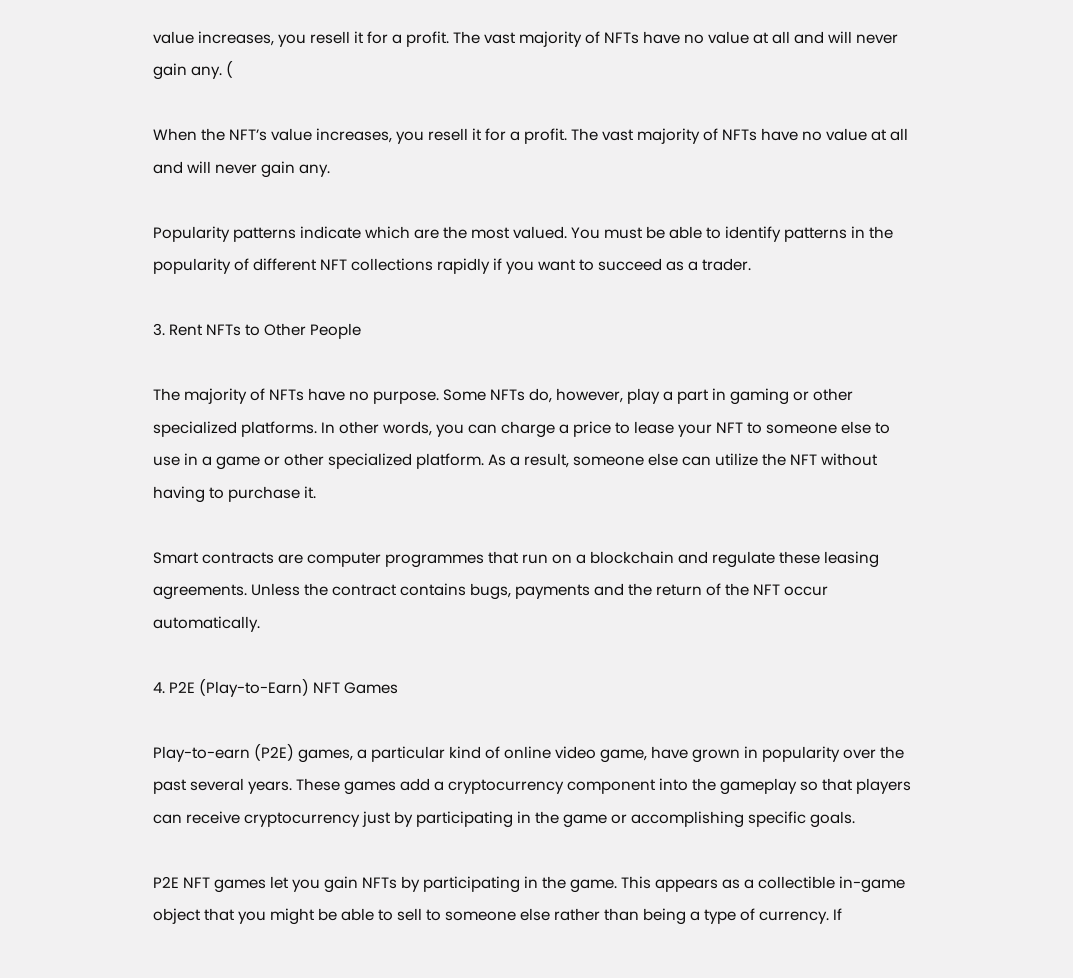value increases, you resell it for a profit. The vast majority of NFTs have no value at all and will never gain any. (

When the NFT’s value increases, you resell it for a profit. The vast majority of NFTs have no value at all and will never gain any.

Popularity patterns indicate which are the most valued. You must be able to identify patterns in the popularity of different NFT collections rapidly if you want to succeed as a trader.

3. Rent NFTs to Other People

The majority of NFTs have no purpose. Some NFTs do, however, play a part in gaming or other specialized platforms. In other words, you can charge a price to lease your NFT to someone else to use in a game or other specialized platform. As a result, someone else can utilize the NFT without having to purchase it.

Smart contracts are computer programmes that run on a blockchain and regulate these leasing agreements. Unless the contract contains bugs, payments and the return of the NFT occur automatically.

4. P2E (Play-to-Earn) NFT Games

Play-to-earn (P2E) games, a particular kind of online video game, have grown in popularity over the past several years. These games add a cryptocurrency component into the gameplay so that players can receive cryptocurrency just by participating in the game or accomplishing specific goals.

P2E NFT games let you gain NFTs by participating in the game. This appears as a collectible in-game object that you might be able to sell to someone else rather than being a type of currency. If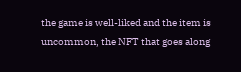the game is well-liked and the item is uncommon, the NFT that goes along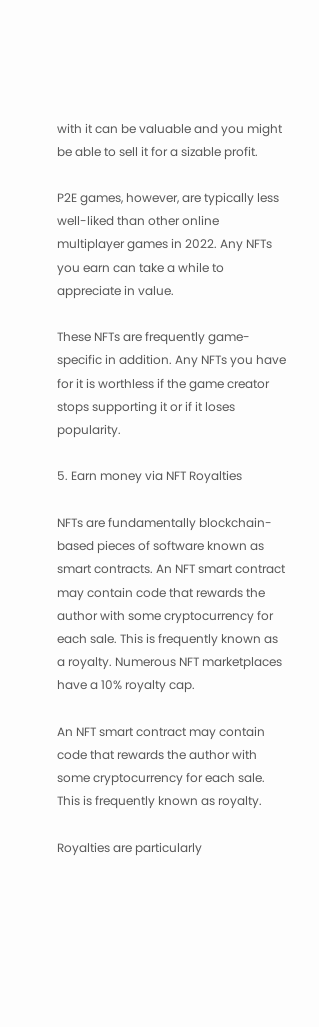with it can be valuable and you might be able to sell it for a sizable profit.

P2E games, however, are typically less well-liked than other online multiplayer games in 2022. Any NFTs you earn can take a while to appreciate in value.

These NFTs are frequently game-specific in addition. Any NFTs you have for it is worthless if the game creator stops supporting it or if it loses popularity.

5. Earn money via NFT Royalties

NFTs are fundamentally blockchain-based pieces of software known as smart contracts. An NFT smart contract may contain code that rewards the author with some cryptocurrency for each sale. This is frequently known as a royalty. Numerous NFT marketplaces have a 10% royalty cap.

An NFT smart contract may contain code that rewards the author with some cryptocurrency for each sale. This is frequently known as royalty.

Royalties are particularly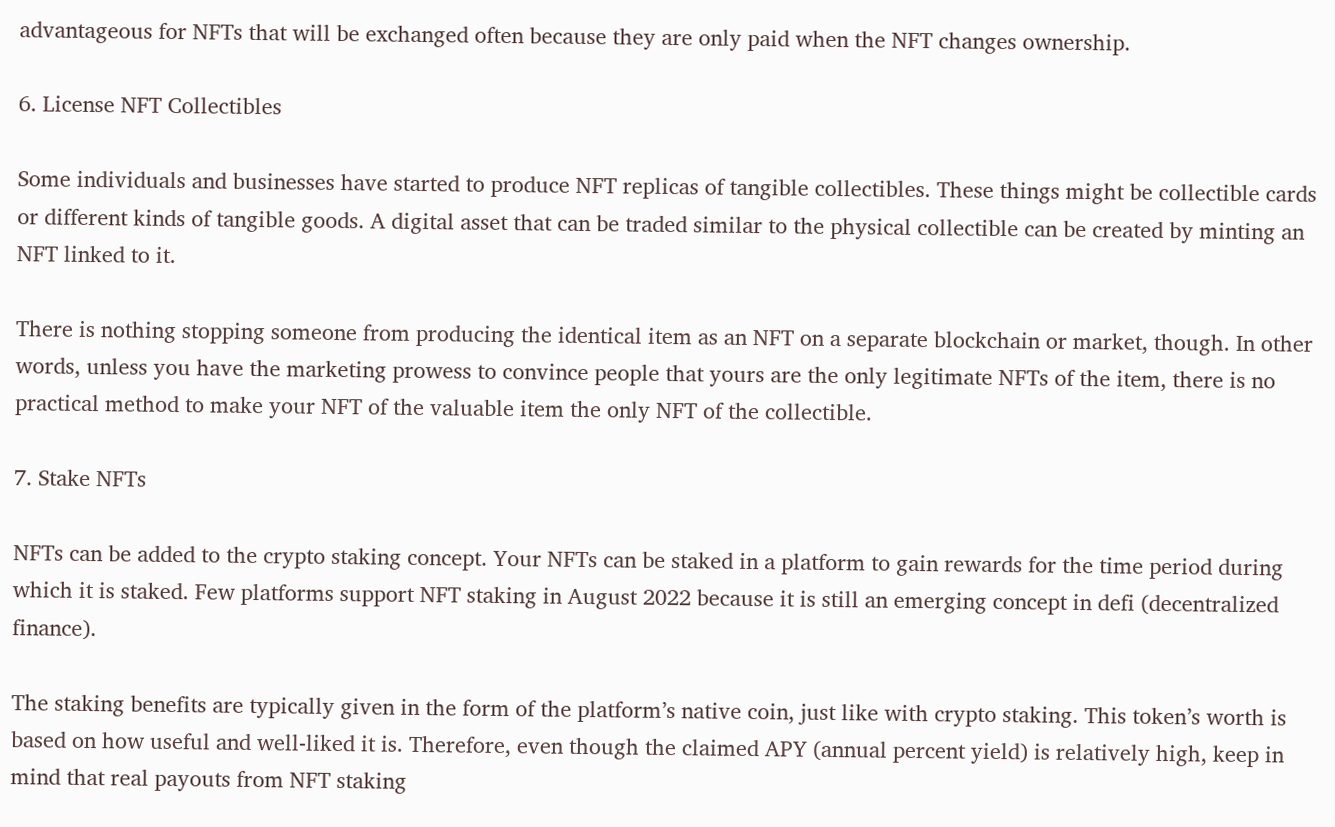advantageous for NFTs that will be exchanged often because they are only paid when the NFT changes ownership.

6. License NFT Collectibles

Some individuals and businesses have started to produce NFT replicas of tangible collectibles. These things might be collectible cards or different kinds of tangible goods. A digital asset that can be traded similar to the physical collectible can be created by minting an NFT linked to it.

There is nothing stopping someone from producing the identical item as an NFT on a separate blockchain or market, though. In other words, unless you have the marketing prowess to convince people that yours are the only legitimate NFTs of the item, there is no practical method to make your NFT of the valuable item the only NFT of the collectible.

7. Stake NFTs

NFTs can be added to the crypto staking concept. Your NFTs can be staked in a platform to gain rewards for the time period during which it is staked. Few platforms support NFT staking in August 2022 because it is still an emerging concept in defi (decentralized finance).

The staking benefits are typically given in the form of the platform’s native coin, just like with crypto staking. This token’s worth is based on how useful and well-liked it is. Therefore, even though the claimed APY (annual percent yield) is relatively high, keep in mind that real payouts from NFT staking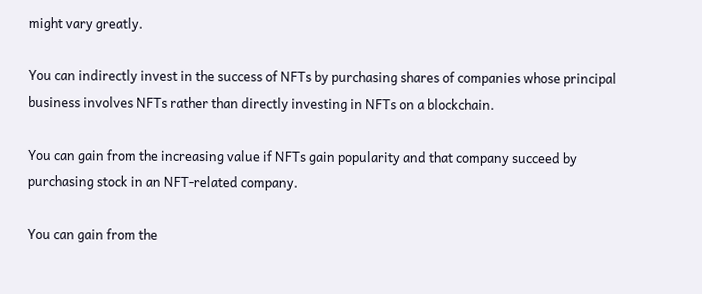might vary greatly.

You can indirectly invest in the success of NFTs by purchasing shares of companies whose principal business involves NFTs rather than directly investing in NFTs on a blockchain.

You can gain from the increasing value if NFTs gain popularity and that company succeed by purchasing stock in an NFT-related company.

You can gain from the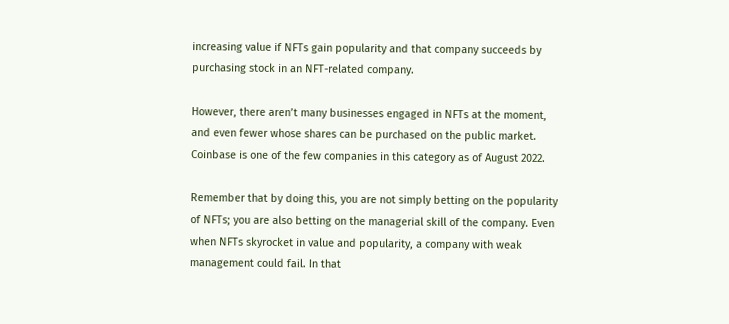increasing value if NFTs gain popularity and that company succeeds by purchasing stock in an NFT-related company.

However, there aren’t many businesses engaged in NFTs at the moment, and even fewer whose shares can be purchased on the public market. Coinbase is one of the few companies in this category as of August 2022.

Remember that by doing this, you are not simply betting on the popularity of NFTs; you are also betting on the managerial skill of the company. Even when NFTs skyrocket in value and popularity, a company with weak management could fail. In that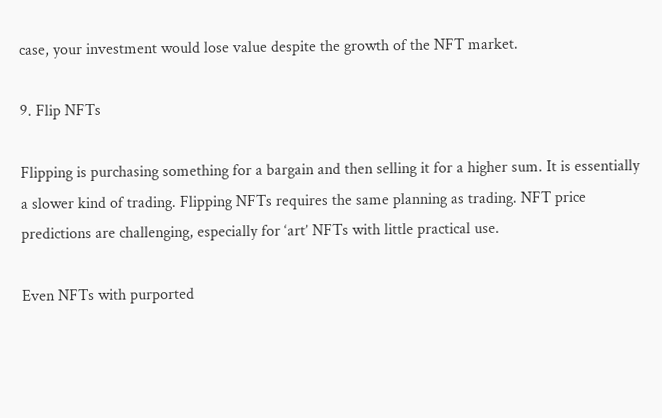case, your investment would lose value despite the growth of the NFT market.

9. Flip NFTs

Flipping is purchasing something for a bargain and then selling it for a higher sum. It is essentially a slower kind of trading. Flipping NFTs requires the same planning as trading. NFT price predictions are challenging, especially for ‘art’ NFTs with little practical use.

Even NFTs with purported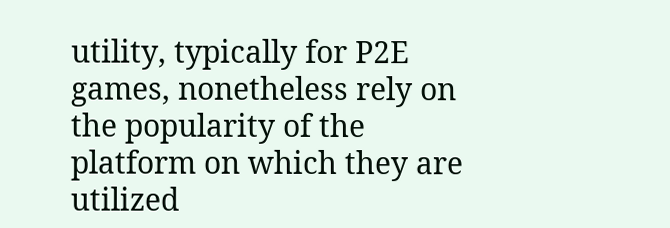utility, typically for P2E games, nonetheless rely on the popularity of the platform on which they are utilized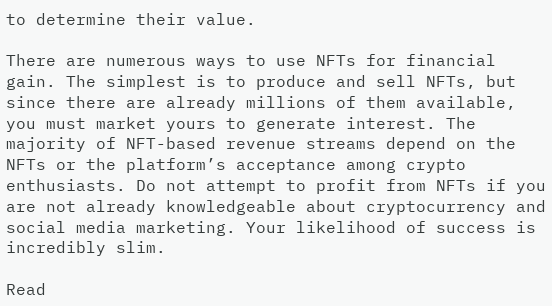to determine their value.

There are numerous ways to use NFTs for financial gain. The simplest is to produce and sell NFTs, but since there are already millions of them available, you must market yours to generate interest. The majority of NFT-based revenue streams depend on the NFTs or the platform’s acceptance among crypto enthusiasts. Do not attempt to profit from NFTs if you are not already knowledgeable about cryptocurrency and social media marketing. Your likelihood of success is incredibly slim.

Read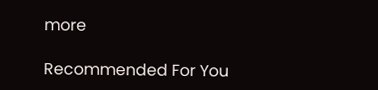more

Recommended For You